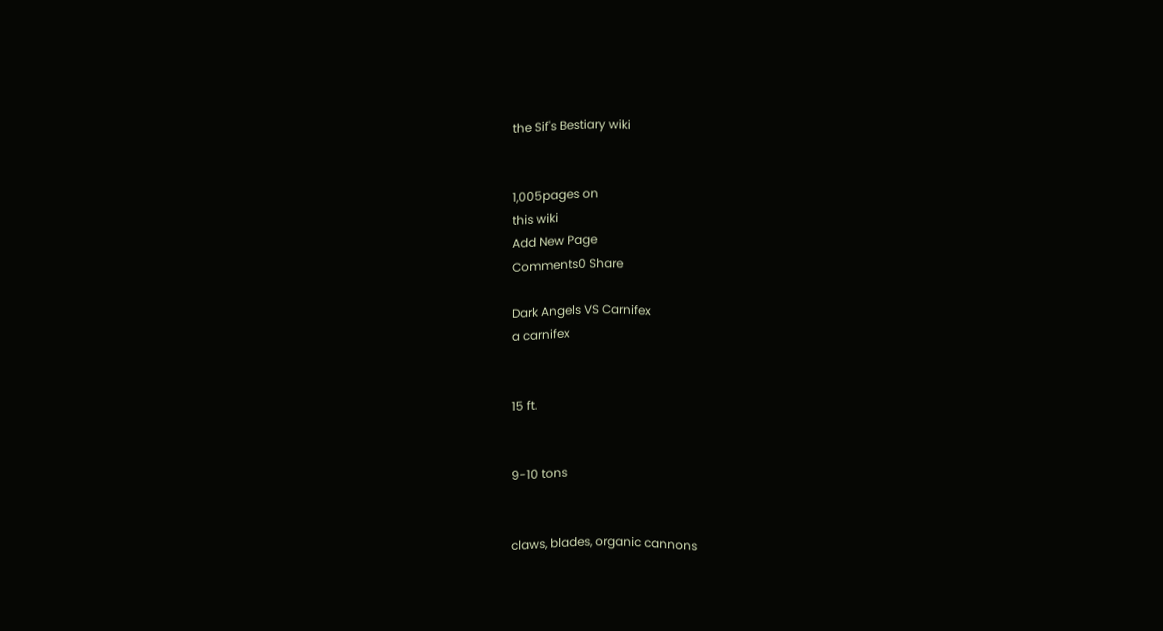the Sif's Bestiary wiki


1,005pages on
this wiki
Add New Page
Comments0 Share

Dark Angels VS Carnifex
a carnifex


15 ft.


9-10 tons


claws, blades, organic cannons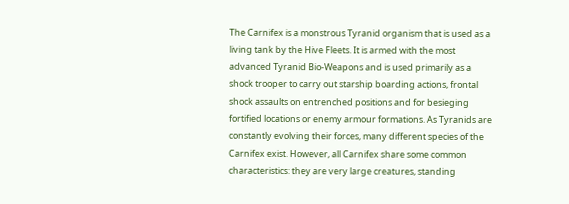The Carnifex is a monstrous Tyranid organism that is used as a living tank by the Hive Fleets. It is armed with the most advanced Tyranid Bio-Weapons and is used primarily as a shock trooper to carry out starship boarding actions, frontal shock assaults on entrenched positions and for besieging fortified locations or enemy armour formations. As Tyranids are constantly evolving their forces, many different species of the Carnifex exist. However, all Carnifex share some common characteristics: they are very large creatures, standing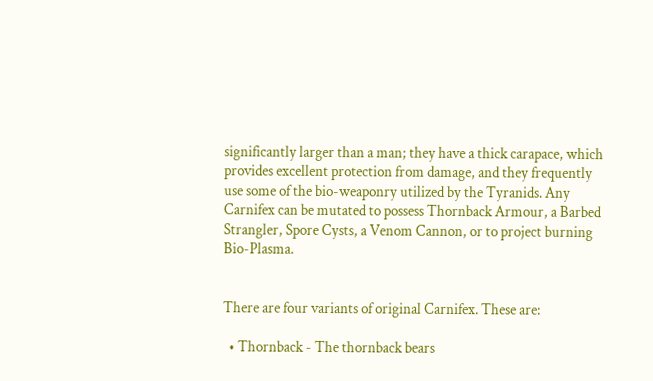significantly larger than a man; they have a thick carapace, which provides excellent protection from damage, and they frequently use some of the bio-weaponry utilized by the Tyranids. Any Carnifex can be mutated to possess Thornback Armour, a Barbed Strangler, Spore Cysts, a Venom Cannon, or to project burning Bio-Plasma.


There are four variants of original Carnifex. These are:

  • Thornback - The thornback bears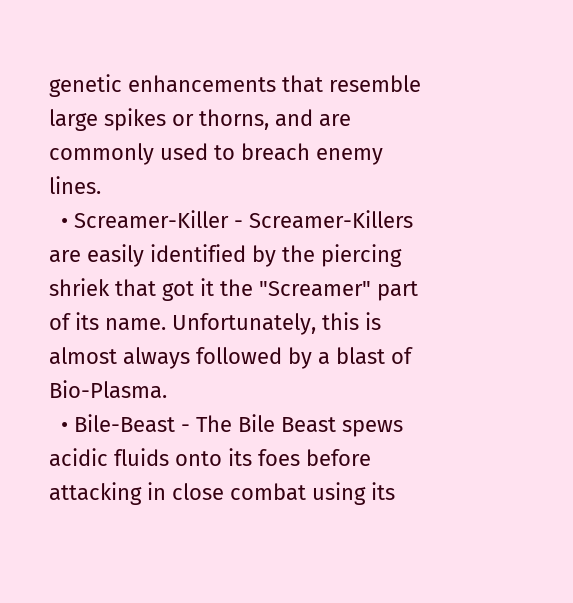genetic enhancements that resemble large spikes or thorns, and are commonly used to breach enemy lines.
  • Screamer-Killer - Screamer-Killers are easily identified by the piercing shriek that got it the "Screamer" part of its name. Unfortunately, this is almost always followed by a blast of Bio-Plasma.
  • Bile-Beast - The Bile Beast spews acidic fluids onto its foes before attacking in close combat using its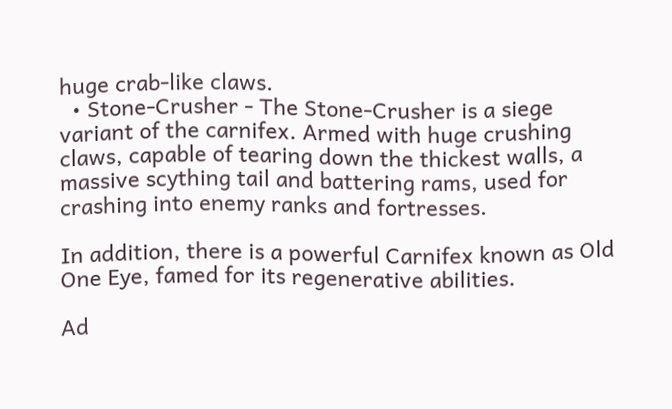huge crab-like claws.
  • Stone-Crusher - The Stone-Crusher is a siege variant of the carnifex. Armed with huge crushing claws, capable of tearing down the thickest walls, a massive scything tail and battering rams, used for crashing into enemy ranks and fortresses.

In addition, there is a powerful Carnifex known as Old One Eye, famed for its regenerative abilities.

Ad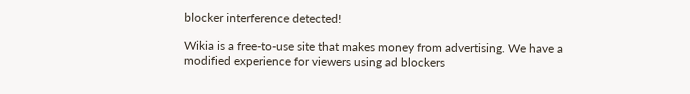blocker interference detected!

Wikia is a free-to-use site that makes money from advertising. We have a modified experience for viewers using ad blockers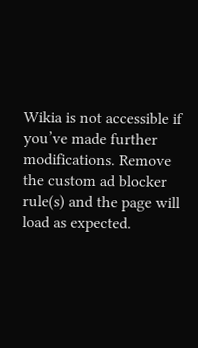Wikia is not accessible if you’ve made further modifications. Remove the custom ad blocker rule(s) and the page will load as expected.